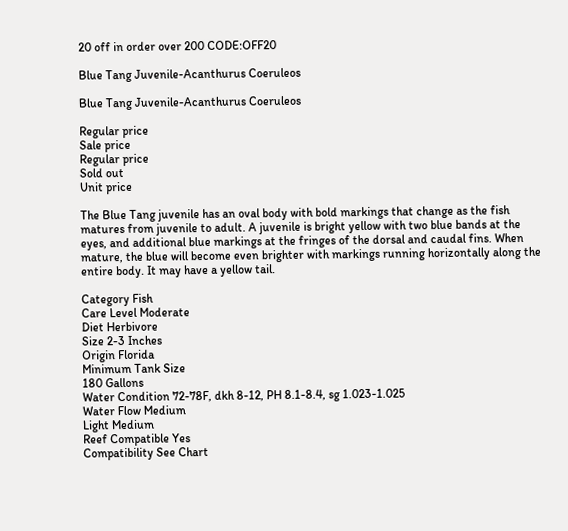20 off in order over 200 CODE:OFF20

Blue Tang Juvenile-Acanthurus Coeruleos

Blue Tang Juvenile-Acanthurus Coeruleos

Regular price
Sale price
Regular price
Sold out
Unit price

The Blue Tang juvenile has an oval body with bold markings that change as the fish matures from juvenile to adult. A juvenile is bright yellow with two blue bands at the eyes, and additional blue markings at the fringes of the dorsal and caudal fins. When mature, the blue will become even brighter with markings running horizontally along the entire body. It may have a yellow tail.

Category Fish
Care Level Moderate
Diet Herbivore
Size 2-3 Inches
Origin Florida
Minimum Tank Size
180 Gallons
Water Condition 72-78F, dkh 8-12, PH 8.1-8.4, sg 1.023-1.025
Water Flow Medium
Light Medium
Reef Compatible Yes
Compatibility See Chart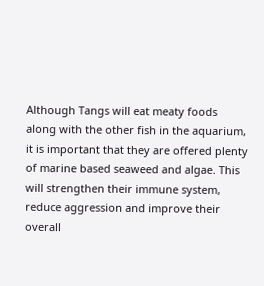Although Tangs will eat meaty foods along with the other fish in the aquarium, it is important that they are offered plenty of marine based seaweed and algae. This will strengthen their immune system, reduce aggression and improve their overall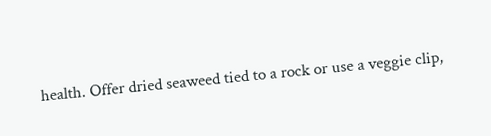health. Offer dried seaweed tied to a rock or use a veggie clip,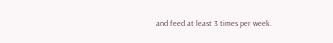and feed at least 3 times per week.